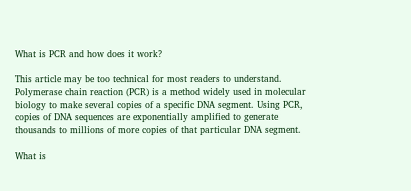What is PCR and how does it work?

This article may be too technical for most readers to understand. Polymerase chain reaction (PCR) is a method widely used in molecular biology to make several copies of a specific DNA segment. Using PCR, copies of DNA sequences are exponentially amplified to generate thousands to millions of more copies of that particular DNA segment.

What is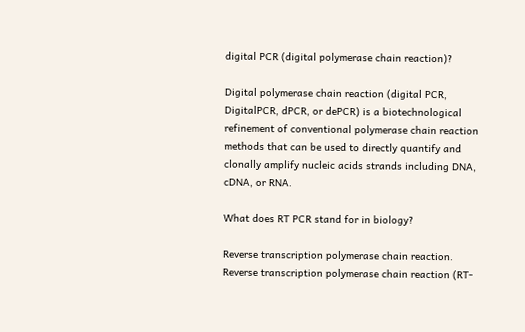digital PCR (digital polymerase chain reaction)?

Digital polymerase chain reaction (digital PCR, DigitalPCR, dPCR, or dePCR) is a biotechnological refinement of conventional polymerase chain reaction methods that can be used to directly quantify and clonally amplify nucleic acids strands including DNA, cDNA, or RNA.

What does RT PCR stand for in biology?

Reverse transcription polymerase chain reaction. Reverse transcription polymerase chain reaction (RT-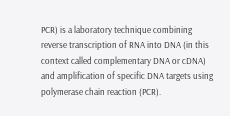PCR) is a laboratory technique combining reverse transcription of RNA into DNA (in this context called complementary DNA or cDNA) and amplification of specific DNA targets using polymerase chain reaction (PCR).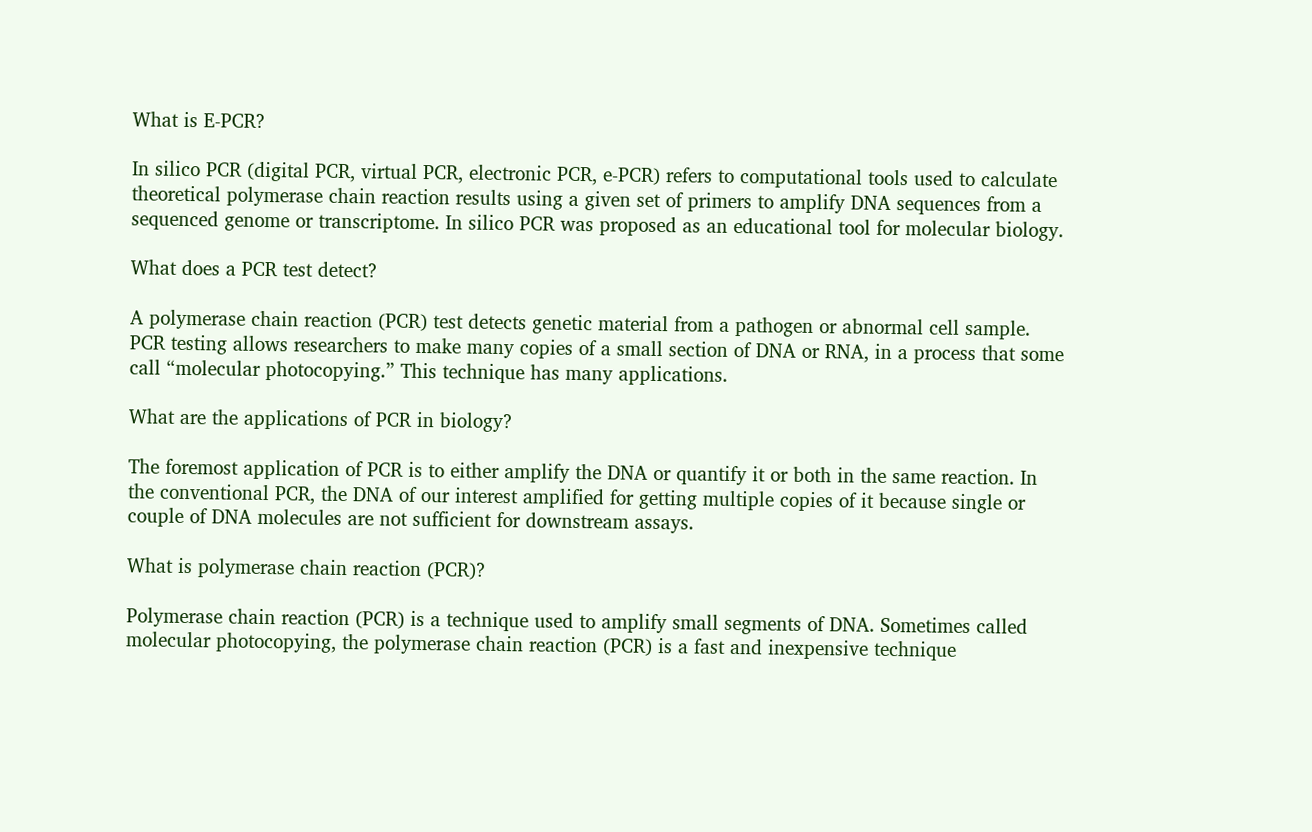What is E-PCR?

In silico PCR (digital PCR, virtual PCR, electronic PCR, e-PCR) refers to computational tools used to calculate theoretical polymerase chain reaction results using a given set of primers to amplify DNA sequences from a sequenced genome or transcriptome. In silico PCR was proposed as an educational tool for molecular biology.

What does a PCR test detect?

A polymerase chain reaction (PCR) test detects genetic material from a pathogen or abnormal cell sample. PCR testing allows researchers to make many copies of a small section of DNA or RNA, in a process that some call “molecular photocopying.” This technique has many applications.

What are the applications of PCR in biology?

The foremost application of PCR is to either amplify the DNA or quantify it or both in the same reaction. In the conventional PCR, the DNA of our interest amplified for getting multiple copies of it because single or couple of DNA molecules are not sufficient for downstream assays.

What is polymerase chain reaction (PCR)?

Polymerase chain reaction (PCR) is a technique used to amplify small segments of DNA. Sometimes called molecular photocopying, the polymerase chain reaction (PCR) is a fast and inexpensive technique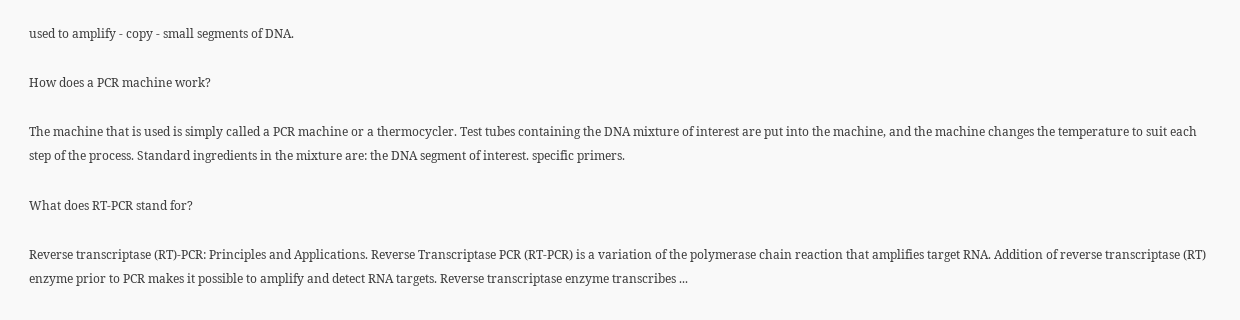used to amplify - copy - small segments of DNA.

How does a PCR machine work?

The machine that is used is simply called a PCR machine or a thermocycler. Test tubes containing the DNA mixture of interest are put into the machine, and the machine changes the temperature to suit each step of the process. Standard ingredients in the mixture are: the DNA segment of interest. specific primers.

What does RT-PCR stand for?

Reverse transcriptase (RT)-PCR: Principles and Applications. Reverse Transcriptase PCR (RT-PCR) is a variation of the polymerase chain reaction that amplifies target RNA. Addition of reverse transcriptase (RT) enzyme prior to PCR makes it possible to amplify and detect RNA targets. Reverse transcriptase enzyme transcribes ...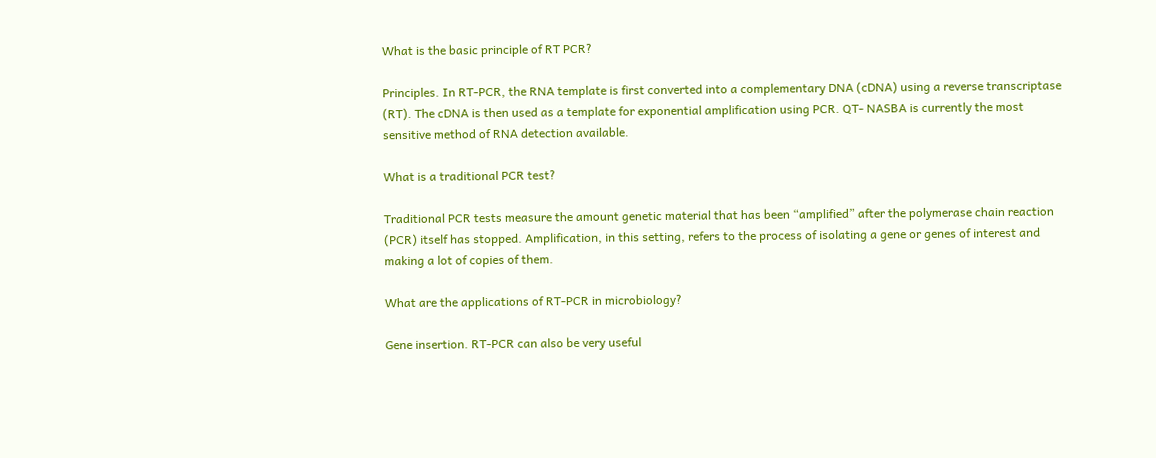What is the basic principle of RT PCR?

Principles. In RT-PCR, the RNA template is first converted into a complementary DNA (cDNA) using a reverse transcriptase (RT). The cDNA is then used as a template for exponential amplification using PCR. QT- NASBA is currently the most sensitive method of RNA detection available.

What is a traditional PCR test?

Traditional PCR tests measure the amount genetic material that has been “amplified” after the polymerase chain reaction (PCR) itself has stopped. Amplification, in this setting, refers to the process of isolating a gene or genes of interest and making a lot of copies of them.

What are the applications of RT-PCR in microbiology?

Gene insertion. RT-PCR can also be very useful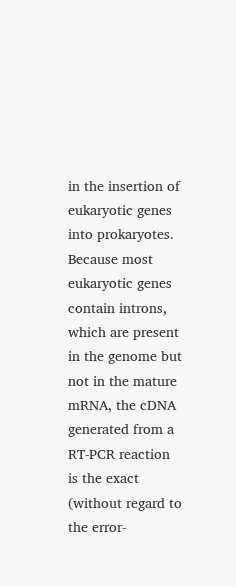in the insertion of eukaryotic genes into prokaryotes. Because most eukaryotic genes contain introns, which are present in the genome but not in the mature mRNA, the cDNA generated from a RT-PCR reaction is the exact (without regard to the error-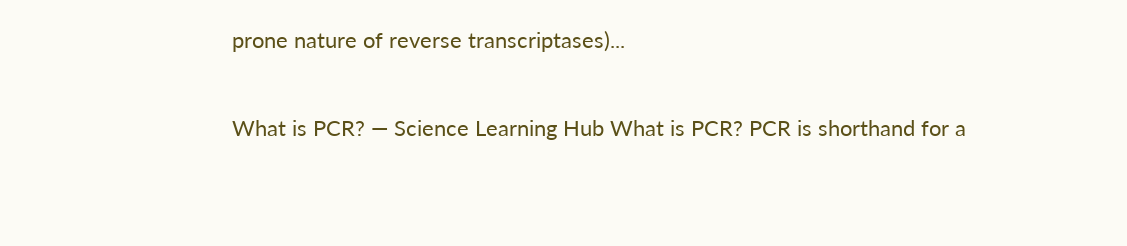prone nature of reverse transcriptases)...

What is PCR? — Science Learning Hub What is PCR? PCR is shorthand for a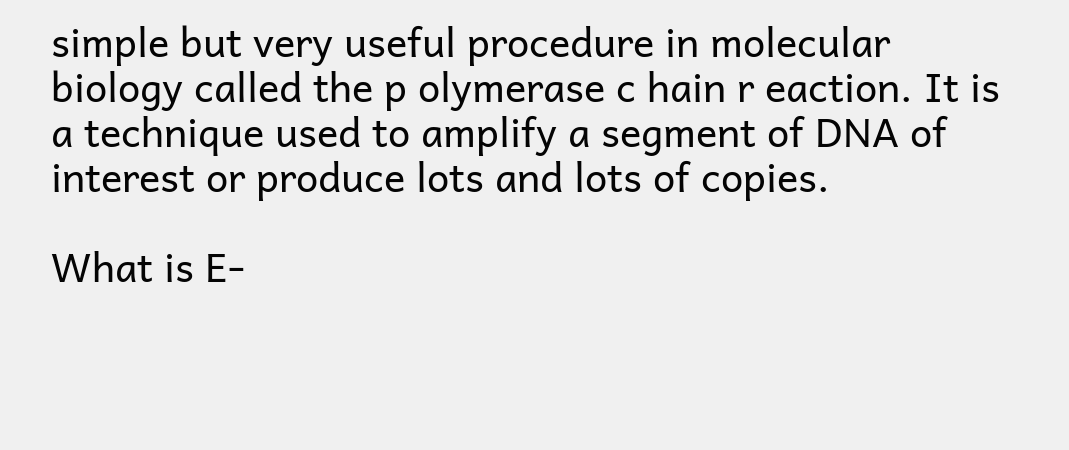simple but very useful procedure in molecular biology called the p olymerase c hain r eaction. It is a technique used to amplify a segment of DNA of interest or produce lots and lots of copies.

What is E-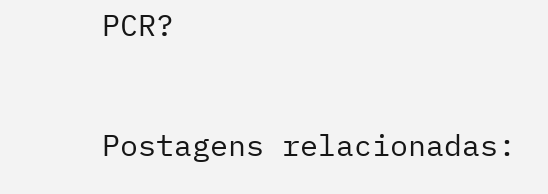PCR?

Postagens relacionadas: